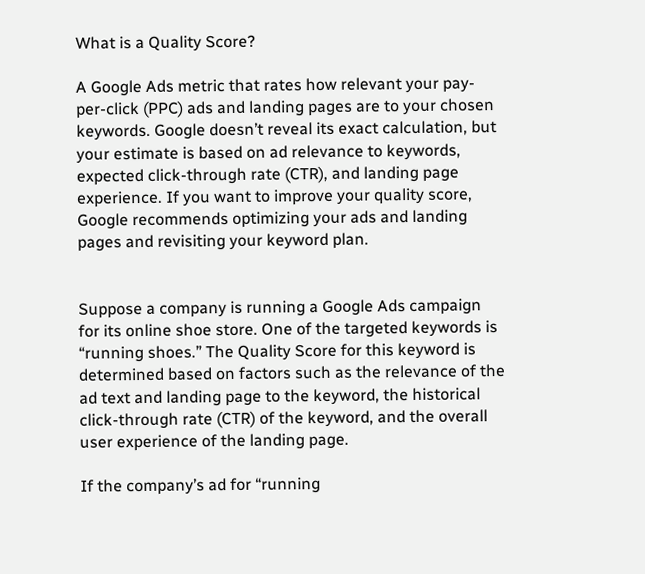What is a Quality Score?

A Google Ads metric that rates how relevant your pay-per-click (PPC) ads and landing pages are to your chosen keywords. Google doesn’t reveal its exact calculation, but your estimate is based on ad relevance to keywords, expected click-through rate (CTR), and landing page experience. If you want to improve your quality score, Google recommends optimizing your ads and landing pages and revisiting your keyword plan.


Suppose a company is running a Google Ads campaign for its online shoe store. One of the targeted keywords is “running shoes.” The Quality Score for this keyword is determined based on factors such as the relevance of the ad text and landing page to the keyword, the historical click-through rate (CTR) of the keyword, and the overall user experience of the landing page.

If the company’s ad for “running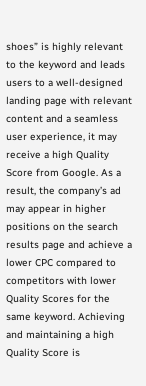shoes” is highly relevant to the keyword and leads users to a well-designed landing page with relevant content and a seamless user experience, it may receive a high Quality Score from Google. As a result, the company’s ad may appear in higher positions on the search results page and achieve a lower CPC compared to competitors with lower Quality Scores for the same keyword. Achieving and maintaining a high Quality Score is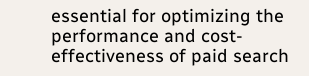essential for optimizing the performance and cost-effectiveness of paid search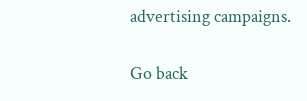advertising campaigns.

Go back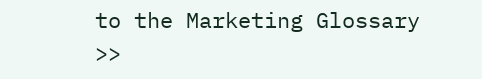to the Marketing Glossary >>